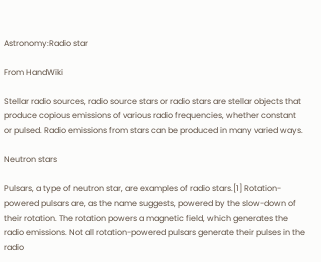Astronomy:Radio star

From HandWiki

Stellar radio sources, radio source stars or radio stars are stellar objects that produce copious emissions of various radio frequencies, whether constant or pulsed. Radio emissions from stars can be produced in many varied ways.

Neutron stars

Pulsars, a type of neutron star, are examples of radio stars.[1] Rotation-powered pulsars are, as the name suggests, powered by the slow-down of their rotation. The rotation powers a magnetic field, which generates the radio emissions. Not all rotation-powered pulsars generate their pulses in the radio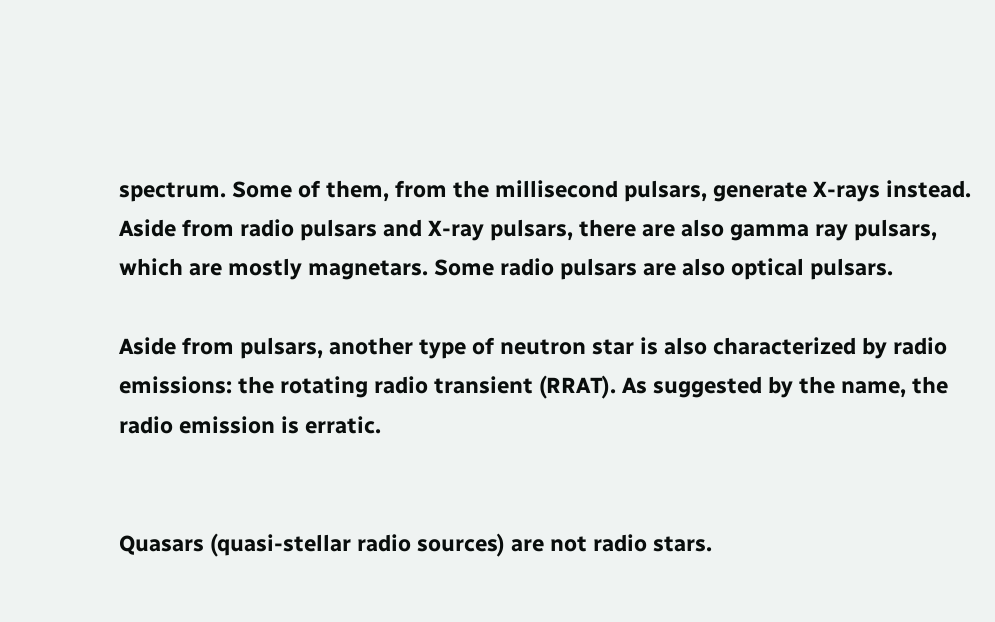spectrum. Some of them, from the millisecond pulsars, generate X-rays instead. Aside from radio pulsars and X-ray pulsars, there are also gamma ray pulsars, which are mostly magnetars. Some radio pulsars are also optical pulsars.

Aside from pulsars, another type of neutron star is also characterized by radio emissions: the rotating radio transient (RRAT). As suggested by the name, the radio emission is erratic.


Quasars (quasi-stellar radio sources) are not radio stars.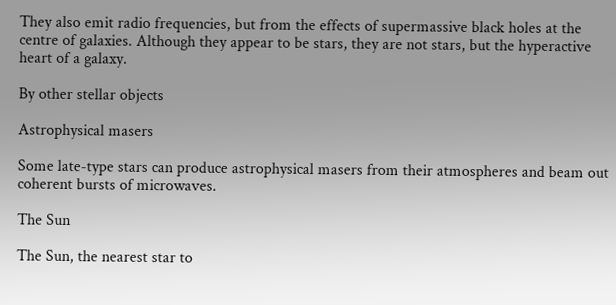They also emit radio frequencies, but from the effects of supermassive black holes at the centre of galaxies. Although they appear to be stars, they are not stars, but the hyperactive heart of a galaxy.

By other stellar objects

Astrophysical masers

Some late-type stars can produce astrophysical masers from their atmospheres and beam out coherent bursts of microwaves.

The Sun

The Sun, the nearest star to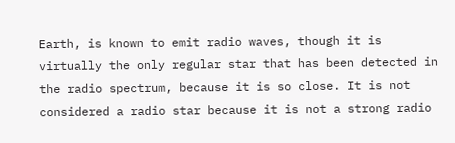Earth, is known to emit radio waves, though it is virtually the only regular star that has been detected in the radio spectrum, because it is so close. It is not considered a radio star because it is not a strong radio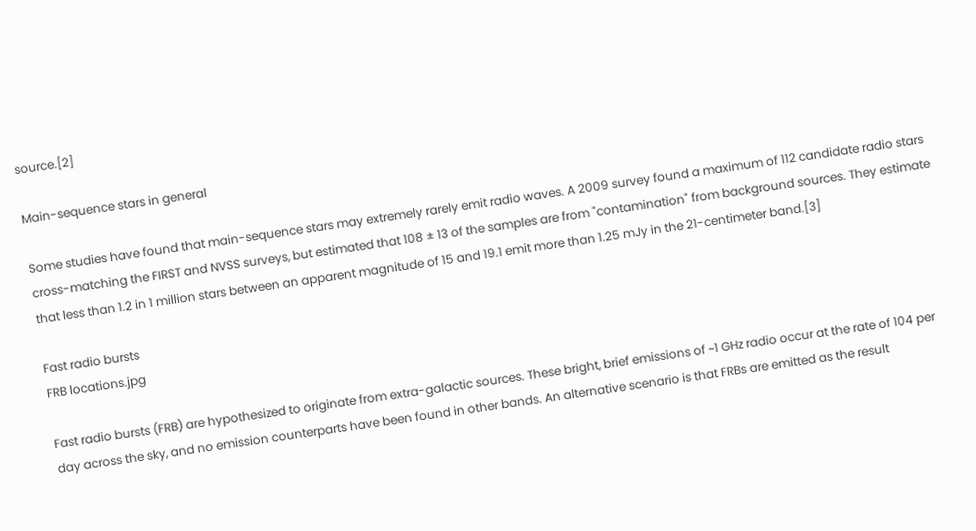source.[2]

Main-sequence stars in general

Some studies have found that main-sequence stars may extremely rarely emit radio waves. A 2009 survey found a maximum of 112 candidate radio stars cross-matching the FIRST and NVSS surveys, but estimated that 108 ± 13 of the samples are from "contamination" from background sources. They estimate that less than 1.2 in 1 million stars between an apparent magnitude of 15 and 19.1 emit more than 1.25 mJy in the 21-centimeter band.[3]

Fast radio bursts
FRB locations.jpg

Fast radio bursts (FRB) are hypothesized to originate from extra-galactic sources. These bright, brief emissions of ~1 GHz radio occur at the rate of 104 per day across the sky, and no emission counterparts have been found in other bands. An alternative scenario is that FRBs are emitted as the result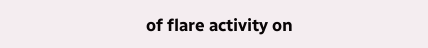of flare activity on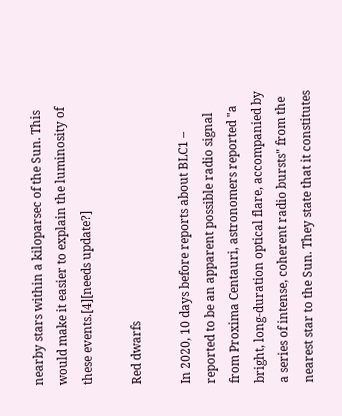nearby stars within a kiloparsec of the Sun. This would make it easier to explain the luminosity of these events.[4][needs update?]

Red dwarfs

In 2020, 10 days before reports about BLC1 – reported to be an apparent possible radio signal from Proxima Centauri, astronomers reported "a bright, long-duration optical flare, accompanied by a series of intense, coherent radio bursts" from the nearest star to the Sun. They state that it constitutes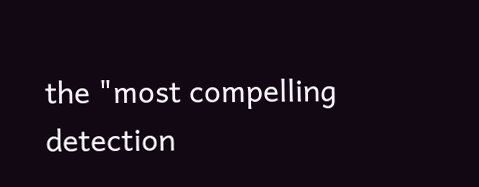the "most compelling detection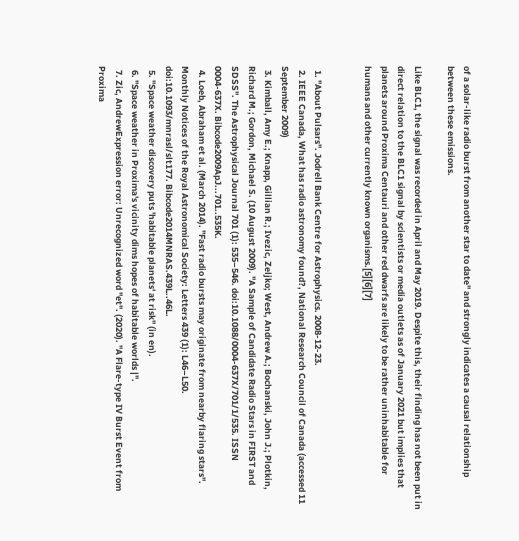of a solar-like radio burst from another star to date" and strongly indicates a causal relationship between these emissions.

Like BLC1, the signal was recorded in April and May 2019. Despite this, their finding has not been put in direct relation to the BLC1 signal by scientists or media outlets as of January 2021 but implies that planets around Proxima Centauri and other red dwarfs are likely to be rather uninhabitable for humans and other currently known organisms.[5][6][7]


  1. "About Pulsars". Jodrell Bank Centre for Astrophysics. 2008-12-23.
  2. IEEE Canada, What has radio astronomy found?, National Research Council of Canada (accessed 11 September 2009)
  3. Kimball, Amy E.; Knapp, Gillian R.; Ivezic, Zeljko; West, Andrew A.; Bochanski, John J.; Plotkin, Richard M.; Gordon, Michael S. (10 August 2009). "A Sample of Candidate Radio Stars in FIRST and SDSS". The Astrophysical Journal 701 (1): 535–546. doi:10.1088/0004-637X/701/1/535. ISSN 0004-637X. Bibcode2009ApJ...701..535K.
  4. Loeb, Abraham et al. (March 2014). "Fast radio bursts may originate from nearby flaring stars". Monthly Notices of the Royal Astronomical Society: Letters 439 (1): L46–L50. doi:10.1093/mnrasl/slt177. Bibcode2014MNRAS.439L..46L.
  5. "Space weather discovery puts 'habitable planets' at risk" (in en).
  6. "Space weather in Proxima's vicinity dims hopes of habitable worlds |".
  7. Zic, AndrewExpression error: Unrecognized word "et". (2020). "A Flare-type IV Burst Event from Proxima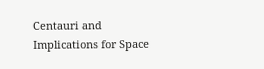Centauri and Implications for Space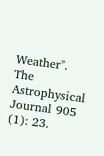Weather". The Astrophysical Journal 905 (1): 23.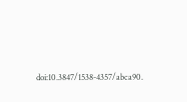doi:10.3847/1538-4357/abca90.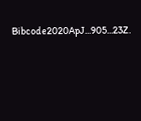Bibcode2020ApJ...905...23Z.